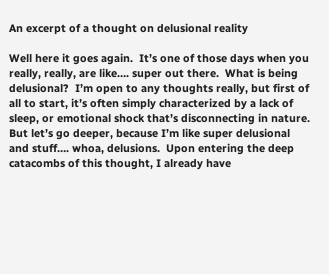An excerpt of a thought on delusional reality

Well here it goes again.  It’s one of those days when you really, really, are like…. super out there.  What is being delusional?  I’m open to any thoughts really, but first of all to start, it’s often simply characterized by a lack of sleep, or emotional shock that’s disconnecting in nature.  But let’s go deeper, because I’m like super delusional and stuff…. whoa, delusions.  Upon entering the deep catacombs of this thought, I already have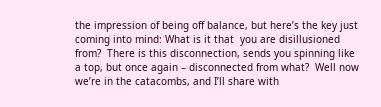the impression of being off balance, but here’s the key just coming into mind: What is it that  you are disillusioned from?  There is this disconnection, sends you spinning like a top, but once again – disconnected from what?  Well now we’re in the catacombs, and I’ll share with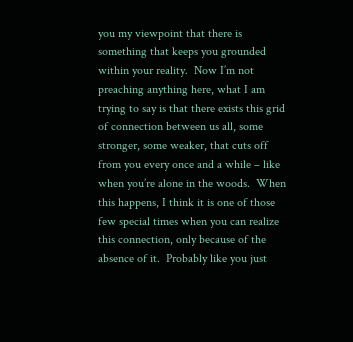you my viewpoint that there is something that keeps you grounded within your reality.  Now I’m not preaching anything here, what I am trying to say is that there exists this grid of connection between us all, some stronger, some weaker, that cuts off from you every once and a while – like when you’re alone in the woods.  When this happens, I think it is one of those few special times when you can realize this connection, only because of the absence of it.  Probably like you just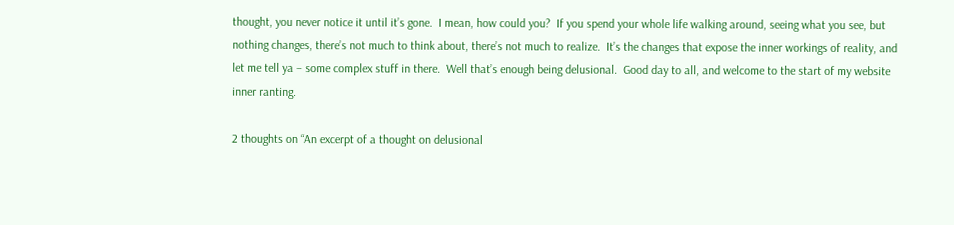thought, you never notice it until it’s gone.  I mean, how could you?  If you spend your whole life walking around, seeing what you see, but nothing changes, there’s not much to think about, there’s not much to realize.  It’s the changes that expose the inner workings of reality, and let me tell ya – some complex stuff in there.  Well that’s enough being delusional.  Good day to all, and welcome to the start of my website inner ranting.

2 thoughts on “An excerpt of a thought on delusional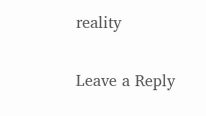reality

Leave a Reply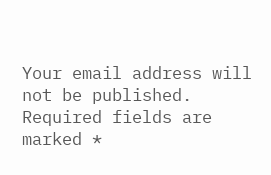Your email address will not be published. Required fields are marked *